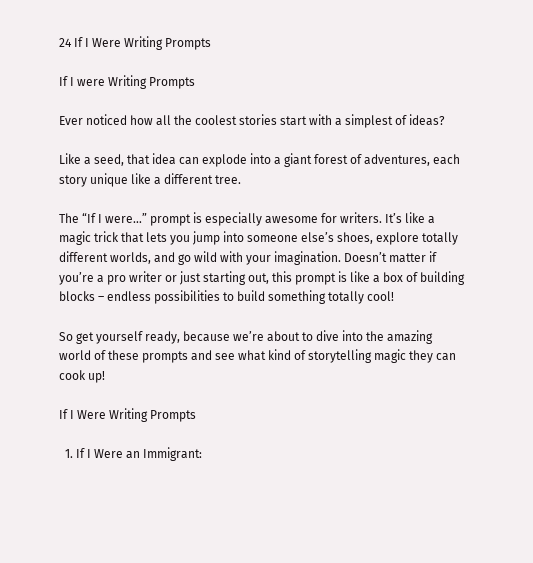24 If I Were Writing Prompts

If I were Writing Prompts

Ever noticed how all the coolest stories start with a simplest of ideas?

Like a seed, that idea can explode into a giant forest of adventures, each story unique like a different tree.

The “If I were…” prompt is especially awesome for writers. It’s like a magic trick that lets you jump into someone else’s shoes, explore totally different worlds, and go wild with your imagination. Doesn’t matter if you’re a pro writer or just starting out, this prompt is like a box of building blocks – endless possibilities to build something totally cool!

So get yourself ready, because we’re about to dive into the amazing world of these prompts and see what kind of storytelling magic they can cook up!

If I Were Writing Prompts

  1. If I Were an Immigrant: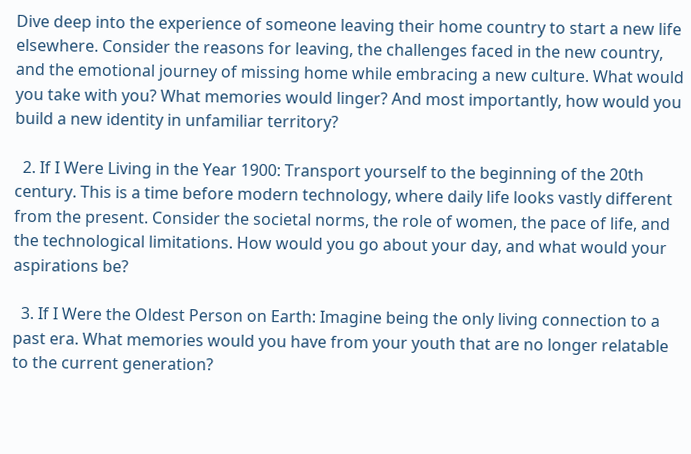Dive deep into the experience of someone leaving their home country to start a new life elsewhere. Consider the reasons for leaving, the challenges faced in the new country, and the emotional journey of missing home while embracing a new culture. What would you take with you? What memories would linger? And most importantly, how would you build a new identity in unfamiliar territory?

  2. If I Were Living in the Year 1900: Transport yourself to the beginning of the 20th century. This is a time before modern technology, where daily life looks vastly different from the present. Consider the societal norms, the role of women, the pace of life, and the technological limitations. How would you go about your day, and what would your aspirations be?

  3. If I Were the Oldest Person on Earth: Imagine being the only living connection to a past era. What memories would you have from your youth that are no longer relatable to the current generation?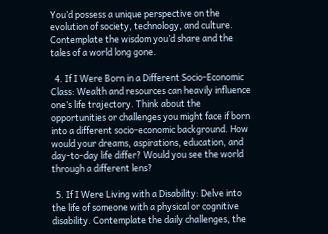You’d possess a unique perspective on the evolution of society, technology, and culture. Contemplate the wisdom you’d share and the tales of a world long gone.

  4. If I Were Born in a Different Socio-Economic Class: Wealth and resources can heavily influence one’s life trajectory. Think about the opportunities or challenges you might face if born into a different socio-economic background. How would your dreams, aspirations, education, and day-to-day life differ? Would you see the world through a different lens?

  5. If I Were Living with a Disability: Delve into the life of someone with a physical or cognitive disability. Contemplate the daily challenges, the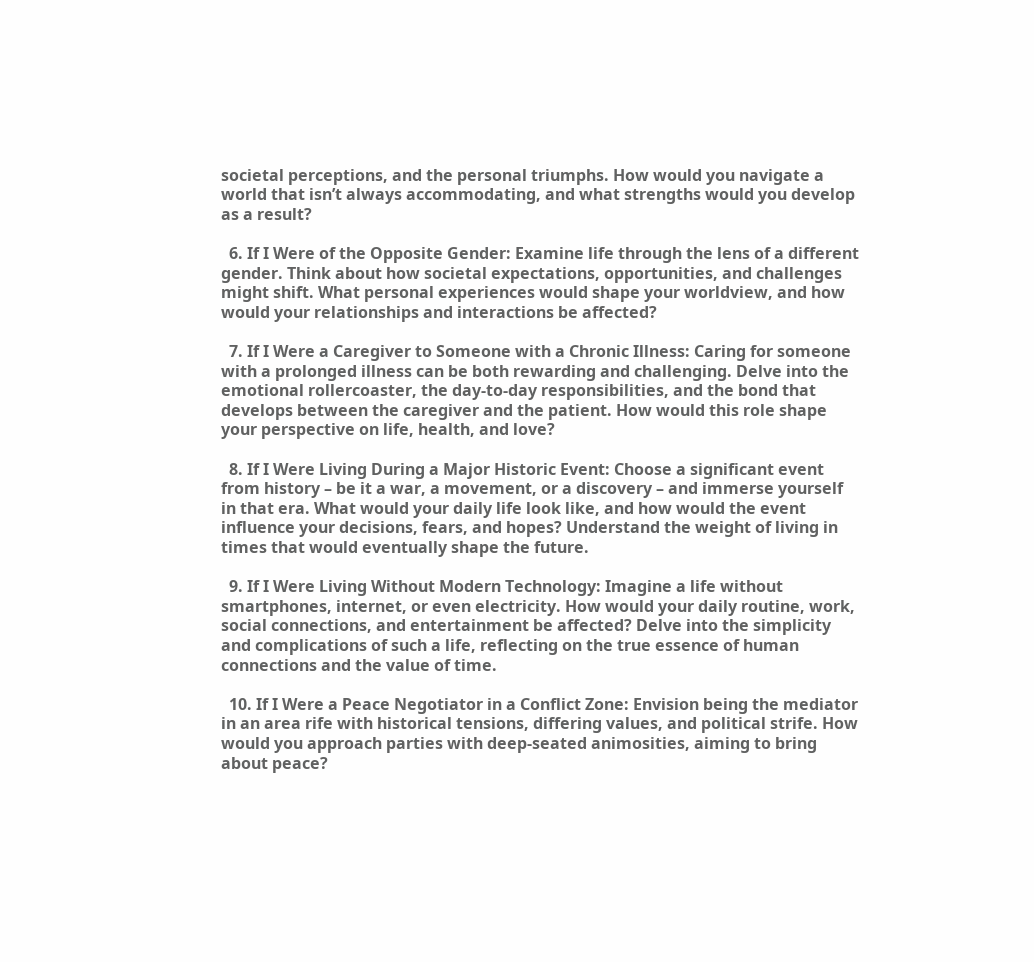societal perceptions, and the personal triumphs. How would you navigate a world that isn’t always accommodating, and what strengths would you develop as a result?

  6. If I Were of the Opposite Gender: Examine life through the lens of a different gender. Think about how societal expectations, opportunities, and challenges might shift. What personal experiences would shape your worldview, and how would your relationships and interactions be affected?

  7. If I Were a Caregiver to Someone with a Chronic Illness: Caring for someone with a prolonged illness can be both rewarding and challenging. Delve into the emotional rollercoaster, the day-to-day responsibilities, and the bond that develops between the caregiver and the patient. How would this role shape your perspective on life, health, and love?

  8. If I Were Living During a Major Historic Event: Choose a significant event from history – be it a war, a movement, or a discovery – and immerse yourself in that era. What would your daily life look like, and how would the event influence your decisions, fears, and hopes? Understand the weight of living in times that would eventually shape the future.

  9. If I Were Living Without Modern Technology: Imagine a life without smartphones, internet, or even electricity. How would your daily routine, work, social connections, and entertainment be affected? Delve into the simplicity and complications of such a life, reflecting on the true essence of human connections and the value of time.

  10. If I Were a Peace Negotiator in a Conflict Zone: Envision being the mediator in an area rife with historical tensions, differing values, and political strife. How would you approach parties with deep-seated animosities, aiming to bring about peace?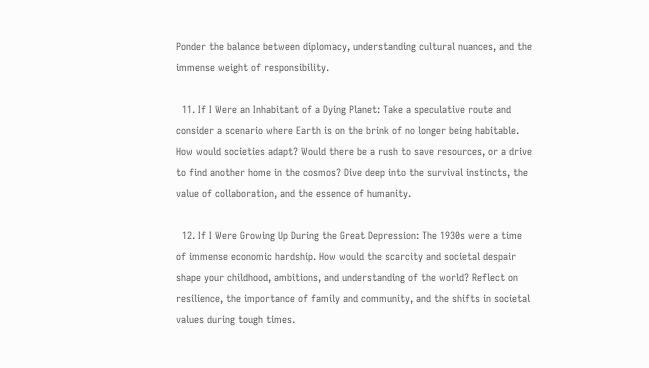Ponder the balance between diplomacy, understanding cultural nuances, and the immense weight of responsibility.

  11. If I Were an Inhabitant of a Dying Planet: Take a speculative route and consider a scenario where Earth is on the brink of no longer being habitable. How would societies adapt? Would there be a rush to save resources, or a drive to find another home in the cosmos? Dive deep into the survival instincts, the value of collaboration, and the essence of humanity.

  12. If I Were Growing Up During the Great Depression: The 1930s were a time of immense economic hardship. How would the scarcity and societal despair shape your childhood, ambitions, and understanding of the world? Reflect on resilience, the importance of family and community, and the shifts in societal values during tough times.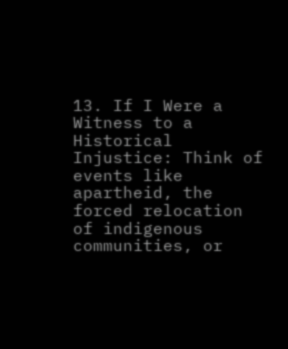13. If I Were a Witness to a Historical Injustice: Think of events like apartheid, the forced relocation of indigenous communities, or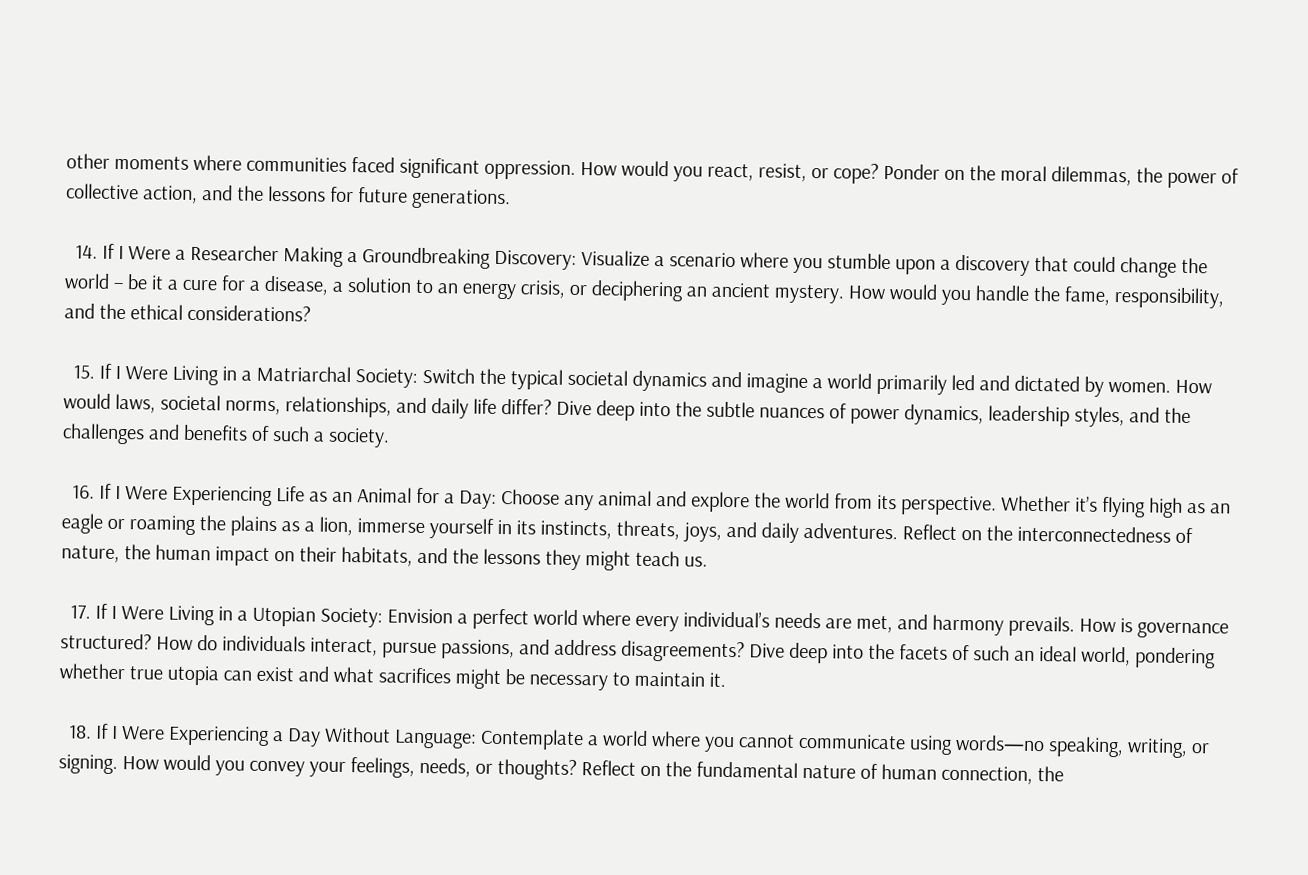other moments where communities faced significant oppression. How would you react, resist, or cope? Ponder on the moral dilemmas, the power of collective action, and the lessons for future generations.

  14. If I Were a Researcher Making a Groundbreaking Discovery: Visualize a scenario where you stumble upon a discovery that could change the world – be it a cure for a disease, a solution to an energy crisis, or deciphering an ancient mystery. How would you handle the fame, responsibility, and the ethical considerations?

  15. If I Were Living in a Matriarchal Society: Switch the typical societal dynamics and imagine a world primarily led and dictated by women. How would laws, societal norms, relationships, and daily life differ? Dive deep into the subtle nuances of power dynamics, leadership styles, and the challenges and benefits of such a society.

  16. If I Were Experiencing Life as an Animal for a Day: Choose any animal and explore the world from its perspective. Whether it’s flying high as an eagle or roaming the plains as a lion, immerse yourself in its instincts, threats, joys, and daily adventures. Reflect on the interconnectedness of nature, the human impact on their habitats, and the lessons they might teach us.

  17. If I Were Living in a Utopian Society: Envision a perfect world where every individual’s needs are met, and harmony prevails. How is governance structured? How do individuals interact, pursue passions, and address disagreements? Dive deep into the facets of such an ideal world, pondering whether true utopia can exist and what sacrifices might be necessary to maintain it.

  18. If I Were Experiencing a Day Without Language: Contemplate a world where you cannot communicate using words—no speaking, writing, or signing. How would you convey your feelings, needs, or thoughts? Reflect on the fundamental nature of human connection, the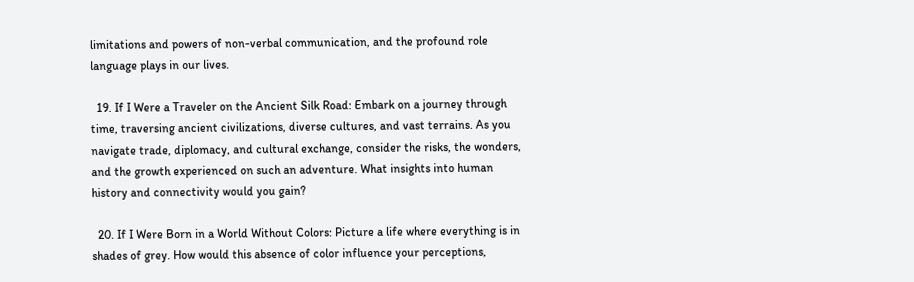limitations and powers of non-verbal communication, and the profound role language plays in our lives.

  19. If I Were a Traveler on the Ancient Silk Road: Embark on a journey through time, traversing ancient civilizations, diverse cultures, and vast terrains. As you navigate trade, diplomacy, and cultural exchange, consider the risks, the wonders, and the growth experienced on such an adventure. What insights into human history and connectivity would you gain?

  20. If I Were Born in a World Without Colors: Picture a life where everything is in shades of grey. How would this absence of color influence your perceptions,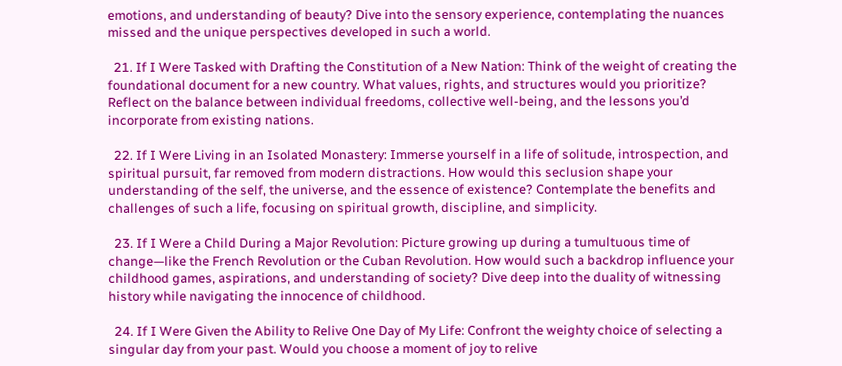emotions, and understanding of beauty? Dive into the sensory experience, contemplating the nuances missed and the unique perspectives developed in such a world.

  21. If I Were Tasked with Drafting the Constitution of a New Nation: Think of the weight of creating the foundational document for a new country. What values, rights, and structures would you prioritize? Reflect on the balance between individual freedoms, collective well-being, and the lessons you’d incorporate from existing nations.

  22. If I Were Living in an Isolated Monastery: Immerse yourself in a life of solitude, introspection, and spiritual pursuit, far removed from modern distractions. How would this seclusion shape your understanding of the self, the universe, and the essence of existence? Contemplate the benefits and challenges of such a life, focusing on spiritual growth, discipline, and simplicity.

  23. If I Were a Child During a Major Revolution: Picture growing up during a tumultuous time of change—like the French Revolution or the Cuban Revolution. How would such a backdrop influence your childhood games, aspirations, and understanding of society? Dive deep into the duality of witnessing history while navigating the innocence of childhood.

  24. If I Were Given the Ability to Relive One Day of My Life: Confront the weighty choice of selecting a singular day from your past. Would you choose a moment of joy to relive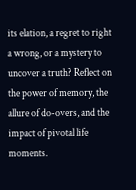its elation, a regret to right a wrong, or a mystery to uncover a truth? Reflect on the power of memory, the allure of do-overs, and the impact of pivotal life moments.